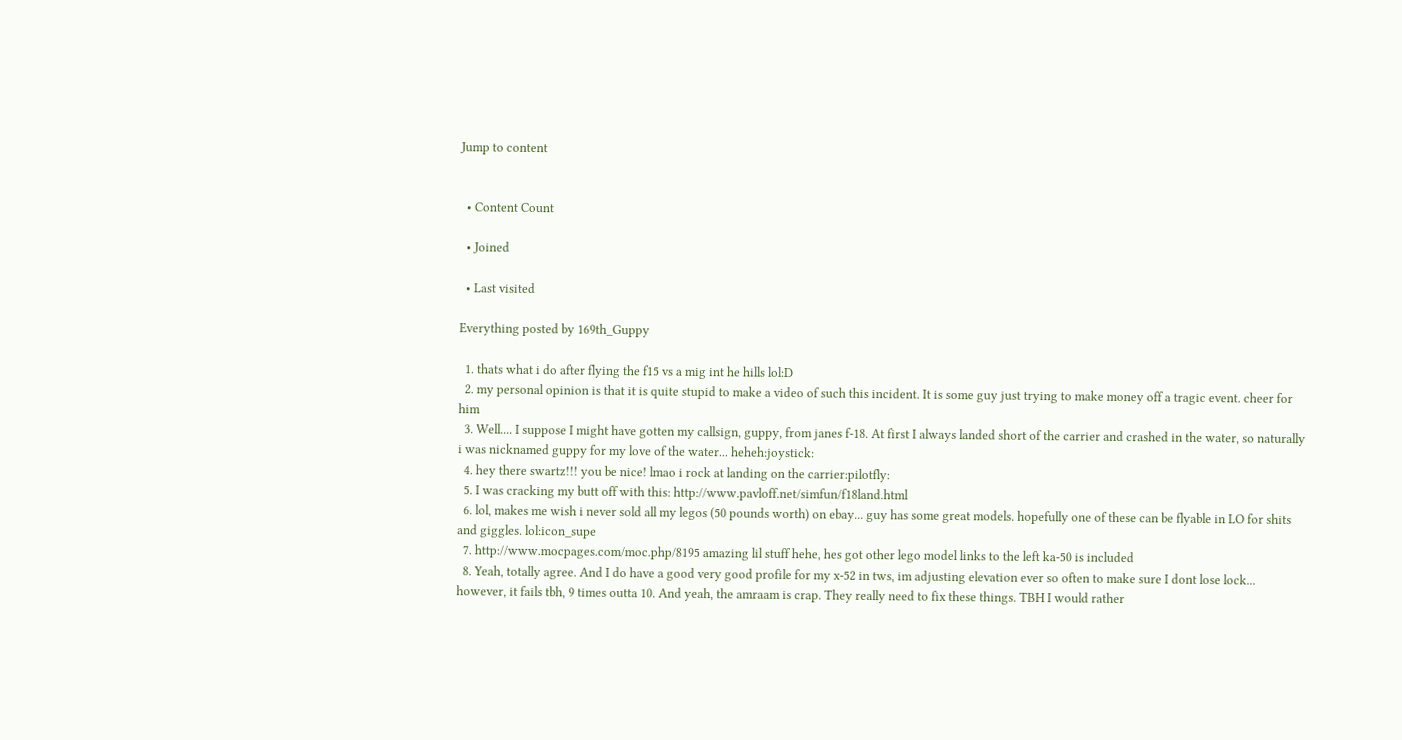Jump to content


  • Content Count

  • Joined

  • Last visited

Everything posted by 169th_Guppy

  1. thats what i do after flying the f15 vs a mig int he hills lol:D
  2. my personal opinion is that it is quite stupid to make a video of such this incident. It is some guy just trying to make money off a tragic event. cheer for him
  3. Well.... I suppose I might have gotten my callsign, guppy, from janes f-18. At first I always landed short of the carrier and crashed in the water, so naturally i was nicknamed guppy for my love of the water... heheh:joystick:
  4. hey there swartz!!! you be nice! lmao i rock at landing on the carrier:pilotfly:
  5. I was cracking my butt off with this: http://www.pavloff.net/simfun/f18land.html
  6. lol, makes me wish i never sold all my legos (50 pounds worth) on ebay... guy has some great models. hopefully one of these can be flyable in LO for shits and giggles. lol:icon_supe
  7. http://www.mocpages.com/moc.php/8195 amazing lil stuff hehe, hes got other lego model links to the left ka-50 is included
  8. Yeah, totally agree. And I do have a good very good profile for my x-52 in tws, im adjusting elevation ever so often to make sure I dont lose lock... however, it fails tbh, 9 times outta 10. And yeah, the amraam is crap. They really need to fix these things. TBH I would rather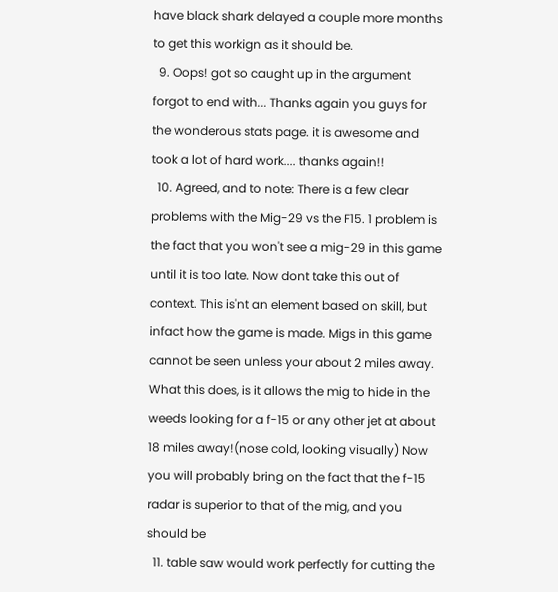have black shark delayed a couple more months to get this workign as it should be.
  9. Oops! got so caught up in the argument forgot to end with... Thanks again you guys for the wonderous stats page. it is awesome and took a lot of hard work.... thanks again!!
  10. Agreed, and to note: There is a few clear problems with the Mig-29 vs the F15. 1 problem is the fact that you won't see a mig-29 in this game until it is too late. Now dont take this out of context. This is'nt an element based on skill, but infact how the game is made. Migs in this game cannot be seen unless your about 2 miles away. What this does, is it allows the mig to hide in the weeds looking for a f-15 or any other jet at about 18 miles away!(nose cold, looking visually) Now you will probably bring on the fact that the f-15 radar is superior to that of the mig, and you should be
  11. table saw would work perfectly for cutting the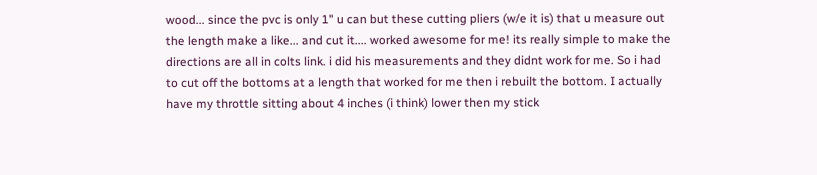wood... since the pvc is only 1" u can but these cutting pliers (w/e it is) that u measure out the length make a like... and cut it.... worked awesome for me! its really simple to make the directions are all in colts link. i did his measurements and they didnt work for me. So i had to cut off the bottoms at a length that worked for me then i rebuilt the bottom. I actually have my throttle sitting about 4 inches (i think) lower then my stick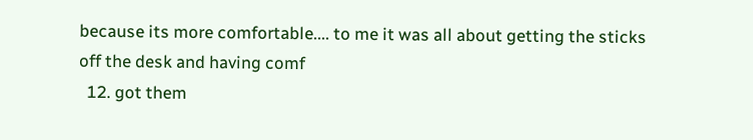because its more comfortable.... to me it was all about getting the sticks off the desk and having comf
  12. got them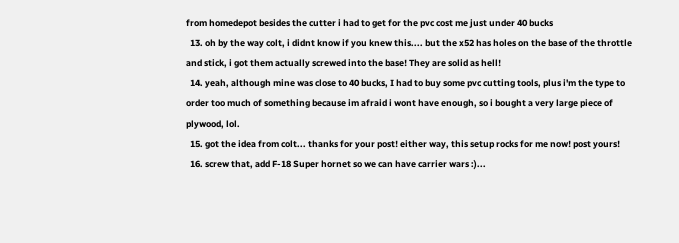from homedepot besides the cutter i had to get for the pvc cost me just under 40 bucks
  13. oh by the way colt, i didnt know if you knew this.... but the x52 has holes on the base of the throttle and stick, i got them actually screwed into the base! They are solid as hell!
  14. yeah, although mine was close to 40 bucks, I had to buy some pvc cutting tools, plus i'm the type to order too much of something because im afraid i wont have enough, so i bought a very large piece of plywood, lol.
  15. got the idea from colt... thanks for your post! either way, this setup rocks for me now! post yours!
  16. screw that, add F-18 Super hornet so we can have carrier wars :)...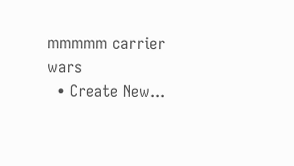mmmmm carrier wars
  • Create New...